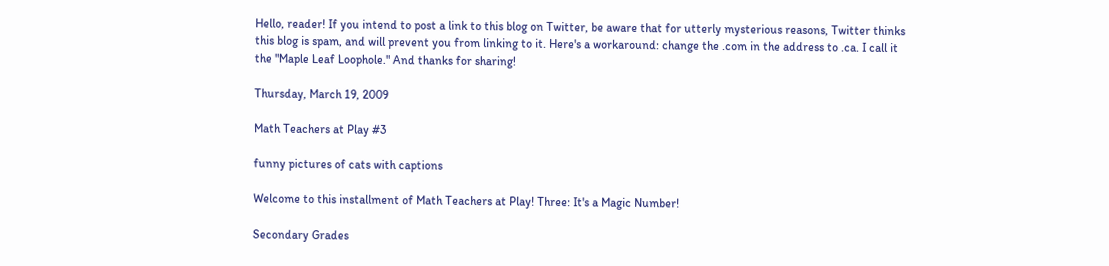Hello, reader! If you intend to post a link to this blog on Twitter, be aware that for utterly mysterious reasons, Twitter thinks this blog is spam, and will prevent you from linking to it. Here's a workaround: change the .com in the address to .ca. I call it the "Maple Leaf Loophole." And thanks for sharing!

Thursday, March 19, 2009

Math Teachers at Play #3

funny pictures of cats with captions

Welcome to this installment of Math Teachers at Play! Three: It's a Magic Number!

Secondary Grades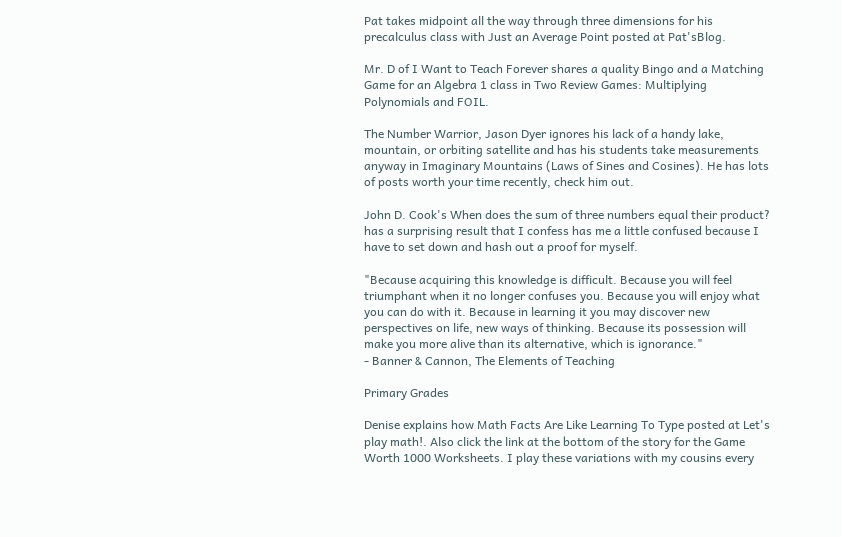Pat takes midpoint all the way through three dimensions for his precalculus class with Just an Average Point posted at Pat'sBlog.

Mr. D of I Want to Teach Forever shares a quality Bingo and a Matching Game for an Algebra 1 class in Two Review Games: Multiplying Polynomials and FOIL.

The Number Warrior, Jason Dyer ignores his lack of a handy lake, mountain, or orbiting satellite and has his students take measurements anyway in Imaginary Mountains (Laws of Sines and Cosines). He has lots of posts worth your time recently, check him out.

John D. Cook's When does the sum of three numbers equal their product? has a surprising result that I confess has me a little confused because I have to set down and hash out a proof for myself.

"Because acquiring this knowledge is difficult. Because you will feel triumphant when it no longer confuses you. Because you will enjoy what you can do with it. Because in learning it you may discover new perspectives on life, new ways of thinking. Because its possession will make you more alive than its alternative, which is ignorance."
- Banner & Cannon, The Elements of Teaching

Primary Grades

Denise explains how Math Facts Are Like Learning To Type posted at Let's play math!. Also click the link at the bottom of the story for the Game Worth 1000 Worksheets. I play these variations with my cousins every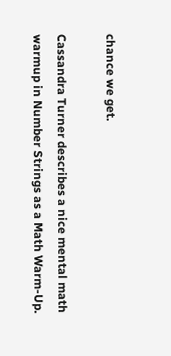chance we get.

Cassandra Turner describes a nice mental math warmup in Number Strings as a Math Warm-Up.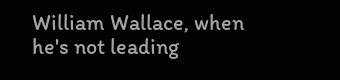William Wallace, when he's not leading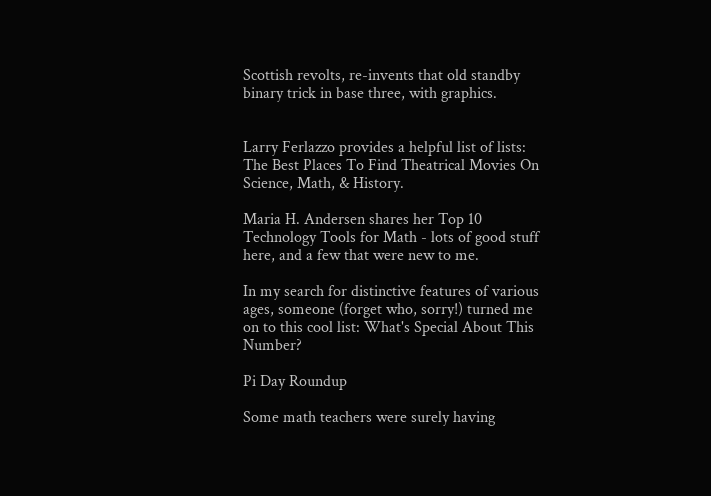Scottish revolts, re-invents that old standby binary trick in base three, with graphics.


Larry Ferlazzo provides a helpful list of lists: The Best Places To Find Theatrical Movies On Science, Math, & History.

Maria H. Andersen shares her Top 10 Technology Tools for Math - lots of good stuff here, and a few that were new to me.

In my search for distinctive features of various ages, someone (forget who, sorry!) turned me on to this cool list: What's Special About This Number?

Pi Day Roundup

Some math teachers were surely having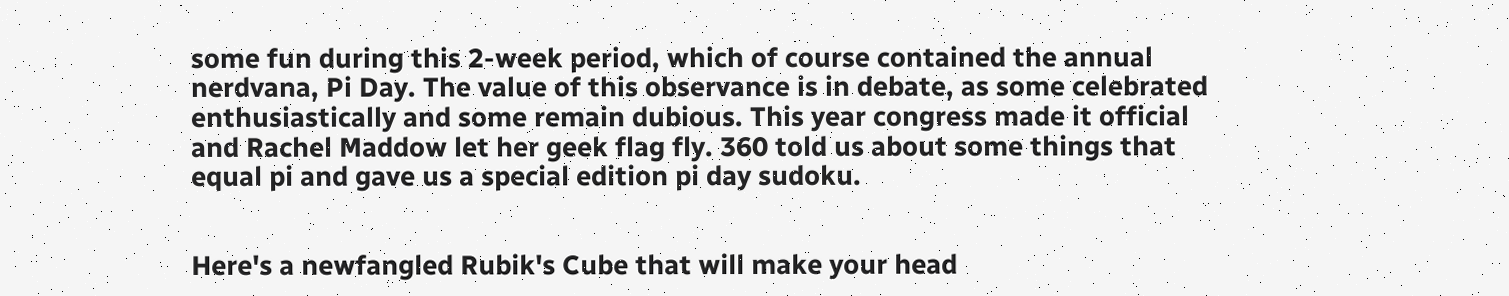some fun during this 2-week period, which of course contained the annual nerdvana, Pi Day. The value of this observance is in debate, as some celebrated enthusiastically and some remain dubious. This year congress made it official and Rachel Maddow let her geek flag fly. 360 told us about some things that equal pi and gave us a special edition pi day sudoku.


Here's a newfangled Rubik's Cube that will make your head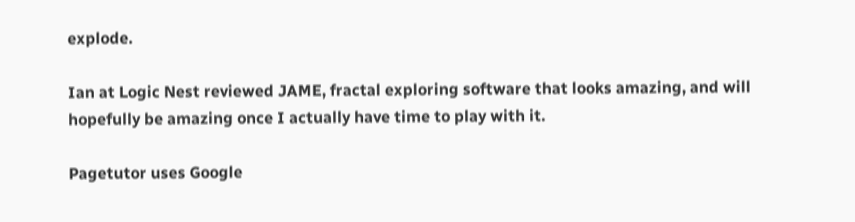explode.

Ian at Logic Nest reviewed JAME, fractal exploring software that looks amazing, and will hopefully be amazing once I actually have time to play with it.

Pagetutor uses Google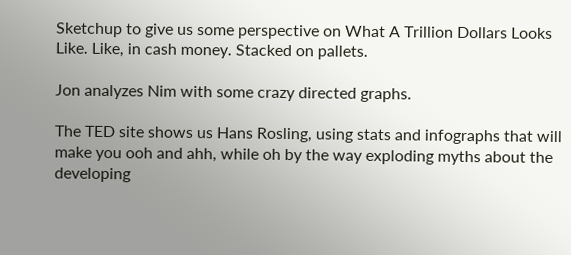Sketchup to give us some perspective on What A Trillion Dollars Looks Like. Like, in cash money. Stacked on pallets.

Jon analyzes Nim with some crazy directed graphs.

The TED site shows us Hans Rosling, using stats and infographs that will make you ooh and ahh, while oh by the way exploding myths about the developing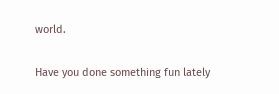world.

Have you done something fun lately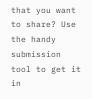that you want to share? Use the handy submission tool to get it in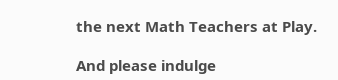the next Math Teachers at Play.

And please indulge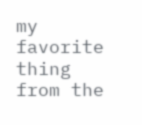my favorite thing from the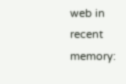web in recent memory: